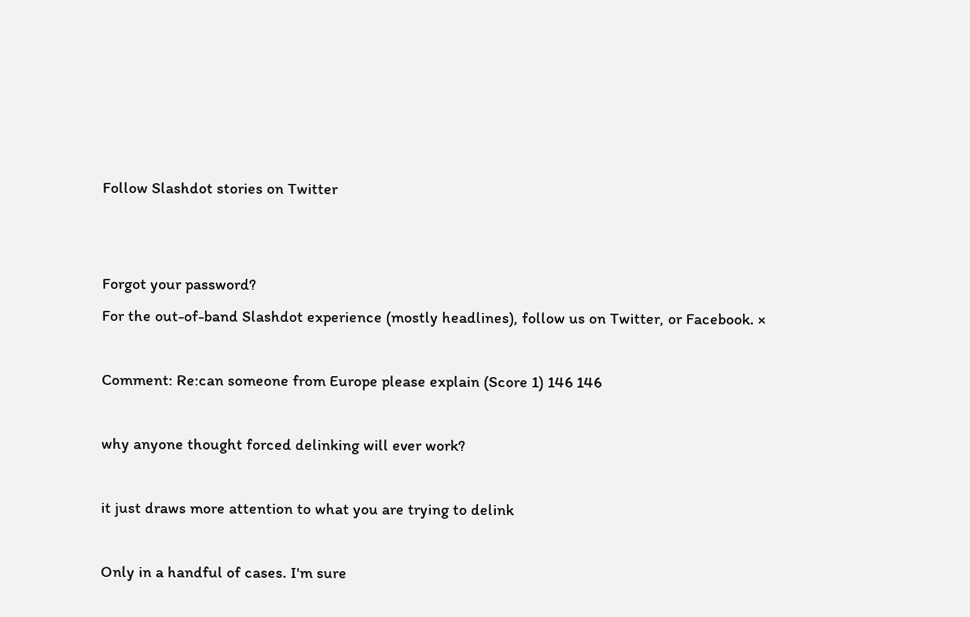Follow Slashdot stories on Twitter


Forgot your password?
For the out-of-band Slashdot experience (mostly headlines), follow us on Twitter, or Facebook. ×

Comment: Re:can someone from Europe please explain (Score 1) 146 146

why anyone thought forced delinking will ever work?

it just draws more attention to what you are trying to delink

Only in a handful of cases. I'm sure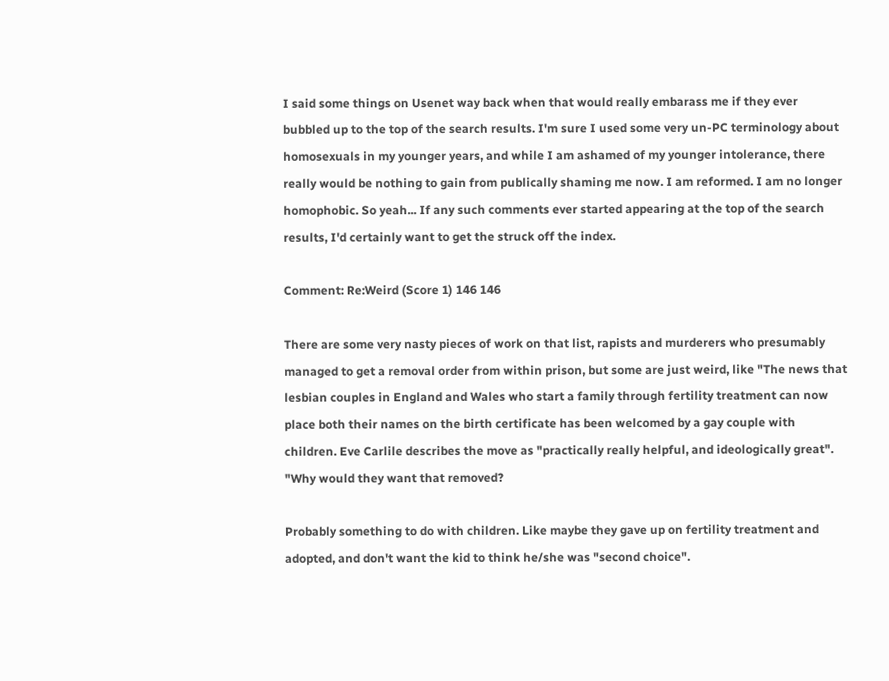I said some things on Usenet way back when that would really embarass me if they ever bubbled up to the top of the search results. I'm sure I used some very un-PC terminology about homosexuals in my younger years, and while I am ashamed of my younger intolerance, there really would be nothing to gain from publically shaming me now. I am reformed. I am no longer homophobic. So yeah... If any such comments ever started appearing at the top of the search results, I'd certainly want to get the struck off the index.

Comment: Re:Weird (Score 1) 146 146

There are some very nasty pieces of work on that list, rapists and murderers who presumably managed to get a removal order from within prison, but some are just weird, like "The news that lesbian couples in England and Wales who start a family through fertility treatment can now place both their names on the birth certificate has been welcomed by a gay couple with children. Eve Carlile describes the move as "practically really helpful, and ideologically great". "Why would they want that removed?

Probably something to do with children. Like maybe they gave up on fertility treatment and adopted, and don't want the kid to think he/she was "second choice".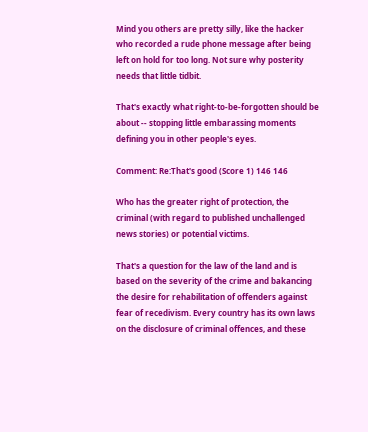Mind you others are pretty silly, like the hacker who recorded a rude phone message after being left on hold for too long. Not sure why posterity needs that little tidbit.

That's exactly what right-to-be-forgotten should be about -- stopping little embarassing moments defining you in other people's eyes.

Comment: Re:That's good (Score 1) 146 146

Who has the greater right of protection, the criminal (with regard to published unchallenged news stories) or potential victims.

That's a question for the law of the land and is based on the severity of the crime and bakancing the desire for rehabilitation of offenders against fear of recedivism. Every country has its own laws on the disclosure of criminal offences, and these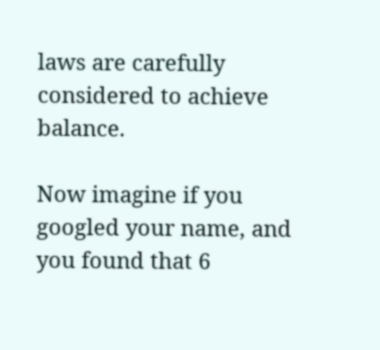laws are carefully considered to achieve balance.

Now imagine if you googled your name, and you found that 6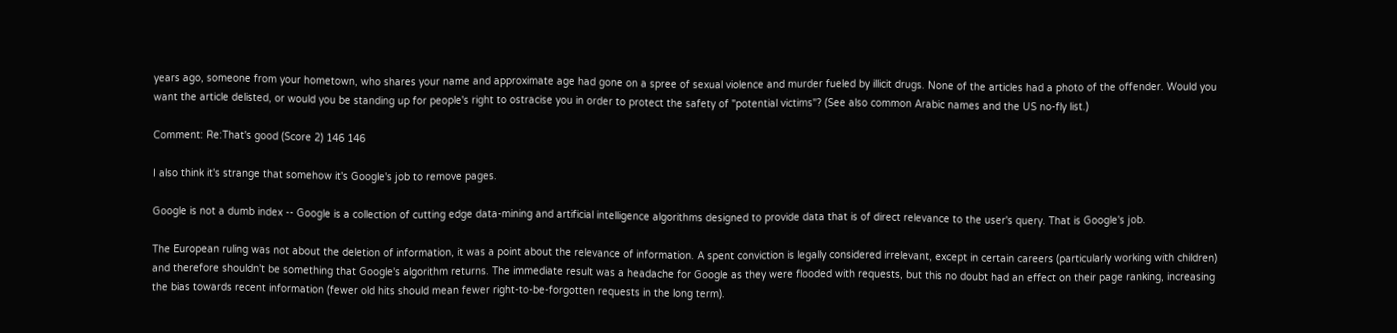years ago, someone from your hometown, who shares your name and approximate age had gone on a spree of sexual violence and murder fueled by illicit drugs. None of the articles had a photo of the offender. Would you want the article delisted, or would you be standing up for people's right to ostracise you in order to protect the safety of "potential victims"? (See also common Arabic names and the US no-fly list.)

Comment: Re:That's good (Score 2) 146 146

I also think it's strange that somehow it's Google's job to remove pages.

Google is not a dumb index -- Google is a collection of cutting edge data-mining and artificial intelligence algorithms designed to provide data that is of direct relevance to the user's query. That is Google's job.

The European ruling was not about the deletion of information, it was a point about the relevance of information. A spent conviction is legally considered irrelevant, except in certain careers (particularly working with children) and therefore shouldn't be something that Google's algorithm returns. The immediate result was a headache for Google as they were flooded with requests, but this no doubt had an effect on their page ranking, increasing the bias towards recent information (fewer old hits should mean fewer right-to-be-forgotten requests in the long term).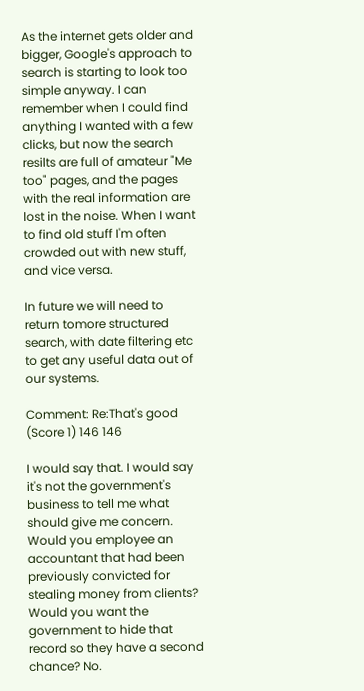As the internet gets older and bigger, Google's approach to search is starting to look too simple anyway. I can remember when I could find anything I wanted with a few clicks, but now the search resilts are full of amateur "Me too" pages, and the pages with the real information are lost in the noise. When I want to find old stuff I'm often crowded out with new stuff, and vice versa.

In future we will need to return tomore structured search, with date filtering etc to get any useful data out of our systems.

Comment: Re:That's good (Score 1) 146 146

I would say that. I would say it's not the government's business to tell me what should give me concern. Would you employee an accountant that had been previously convicted for stealing money from clients? Would you want the government to hide that record so they have a second chance? No.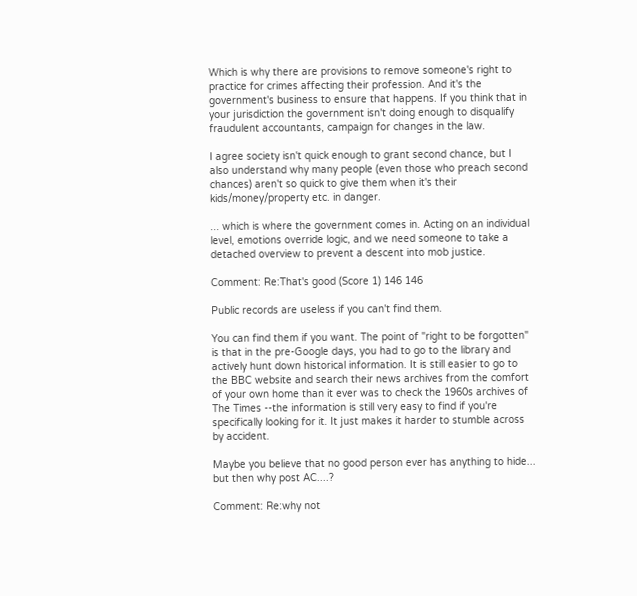Which is why there are provisions to remove someone's right to practice for crimes affecting their profession. And it's the government's business to ensure that happens. If you think that in your jurisdiction the government isn't doing enough to disqualify fraudulent accountants, campaign for changes in the law.

I agree society isn't quick enough to grant second chance, but I also understand why many people (even those who preach second chances) aren't so quick to give them when it's their kids/money/property etc. in danger.

... which is where the government comes in. Acting on an individual level, emotions override logic, and we need someone to take a detached overview to prevent a descent into mob justice.

Comment: Re:That's good (Score 1) 146 146

Public records are useless if you can't find them.

You can find them if you want. The point of "right to be forgotten" is that in the pre-Google days, you had to go to the library and actively hunt down historical information. It is still easier to go to the BBC website and search their news archives from the comfort of your own home than it ever was to check the 1960s archives of The Times --the information is still very easy to find if you're specifically looking for it. It just makes it harder to stumble across by accident.

Maybe you believe that no good person ever has anything to hide... but then why post AC....?

Comment: Re:why not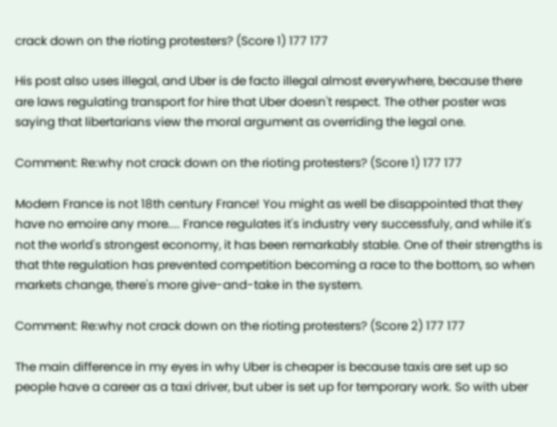crack down on the rioting protesters? (Score 1) 177 177

His post also uses illegal, and Uber is de facto illegal almost everywhere, because there are laws regulating transport for hire that Uber doesn't respect. The other poster was saying that libertarians view the moral argument as overriding the legal one.

Comment: Re:why not crack down on the rioting protesters? (Score 1) 177 177

Modern France is not 18th century France! You might as well be disappointed that they have no emoire any more.... France regulates it's industry very successfuly, and while it's not the world's strongest economy, it has been remarkably stable. One of their strengths is that thte regulation has prevented competition becoming a race to the bottom, so when markets change, there's more give-and-take in the system.

Comment: Re:why not crack down on the rioting protesters? (Score 2) 177 177

The main difference in my eyes in why Uber is cheaper is because taxis are set up so people have a career as a taxi driver, but uber is set up for temporary work. So with uber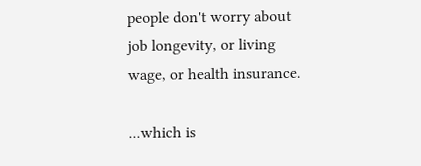people don't worry about job longevity, or living wage, or health insurance.

...which is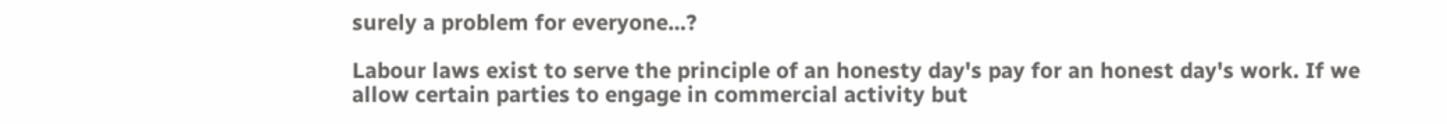surely a problem for everyone...?

Labour laws exist to serve the principle of an honesty day's pay for an honest day's work. If we allow certain parties to engage in commercial activity but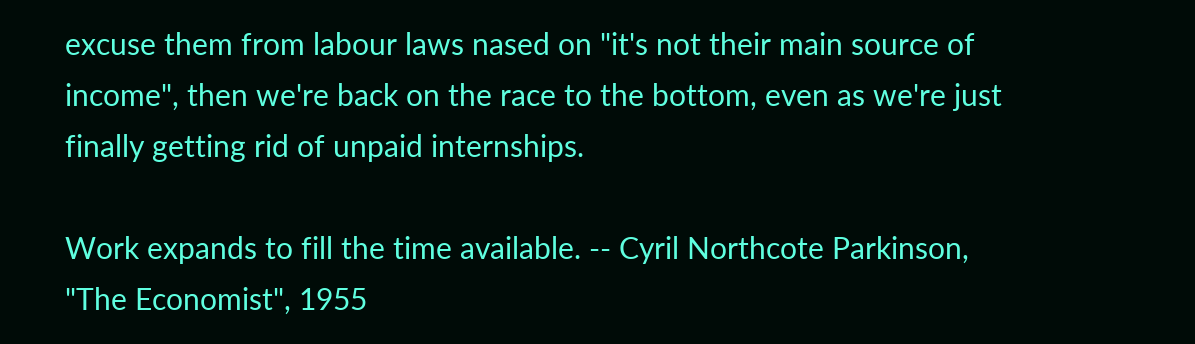excuse them from labour laws nased on "it's not their main source of income", then we're back on the race to the bottom, even as we're just finally getting rid of unpaid internships.

Work expands to fill the time available. -- Cyril Northcote Parkinson, "The Economist", 1955